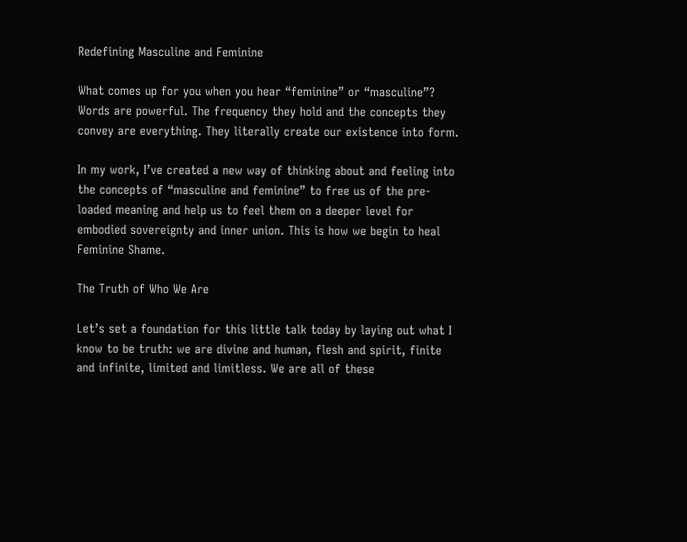Redefining Masculine and Feminine

What comes up for you when you hear “feminine” or “masculine”? Words are powerful. The frequency they hold and the concepts they convey are everything. They literally create our existence into form.

In my work, I’ve created a new way of thinking about and feeling into the concepts of “masculine and feminine” to free us of the pre-loaded meaning and help us to feel them on a deeper level for embodied sovereignty and inner union. This is how we begin to heal Feminine Shame.

The Truth of Who We Are

Let’s set a foundation for this little talk today by laying out what I know to be truth: we are divine and human, flesh and spirit, finite and infinite, limited and limitless. We are all of these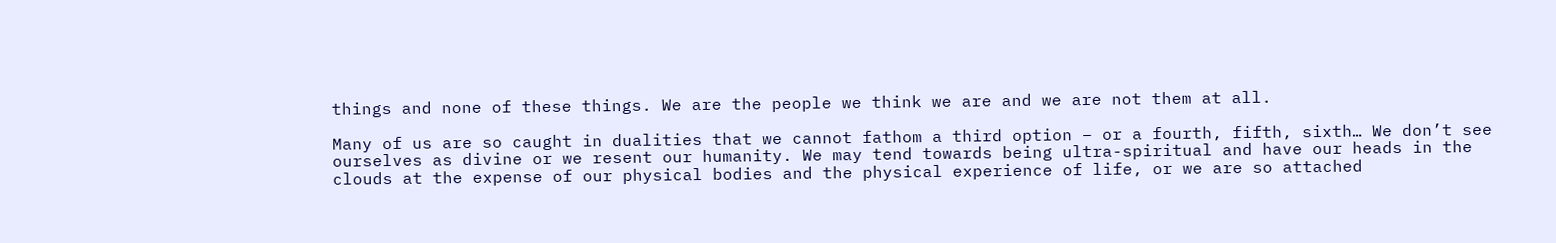things and none of these things. We are the people we think we are and we are not them at all.

Many of us are so caught in dualities that we cannot fathom a third option – or a fourth, fifth, sixth… We don’t see ourselves as divine or we resent our humanity. We may tend towards being ultra-spiritual and have our heads in the clouds at the expense of our physical bodies and the physical experience of life, or we are so attached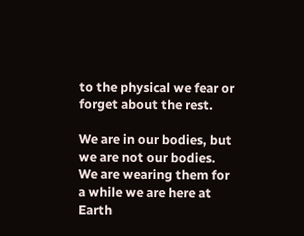to the physical we fear or forget about the rest.

We are in our bodies, but we are not our bodies. We are wearing them for a while we are here at Earth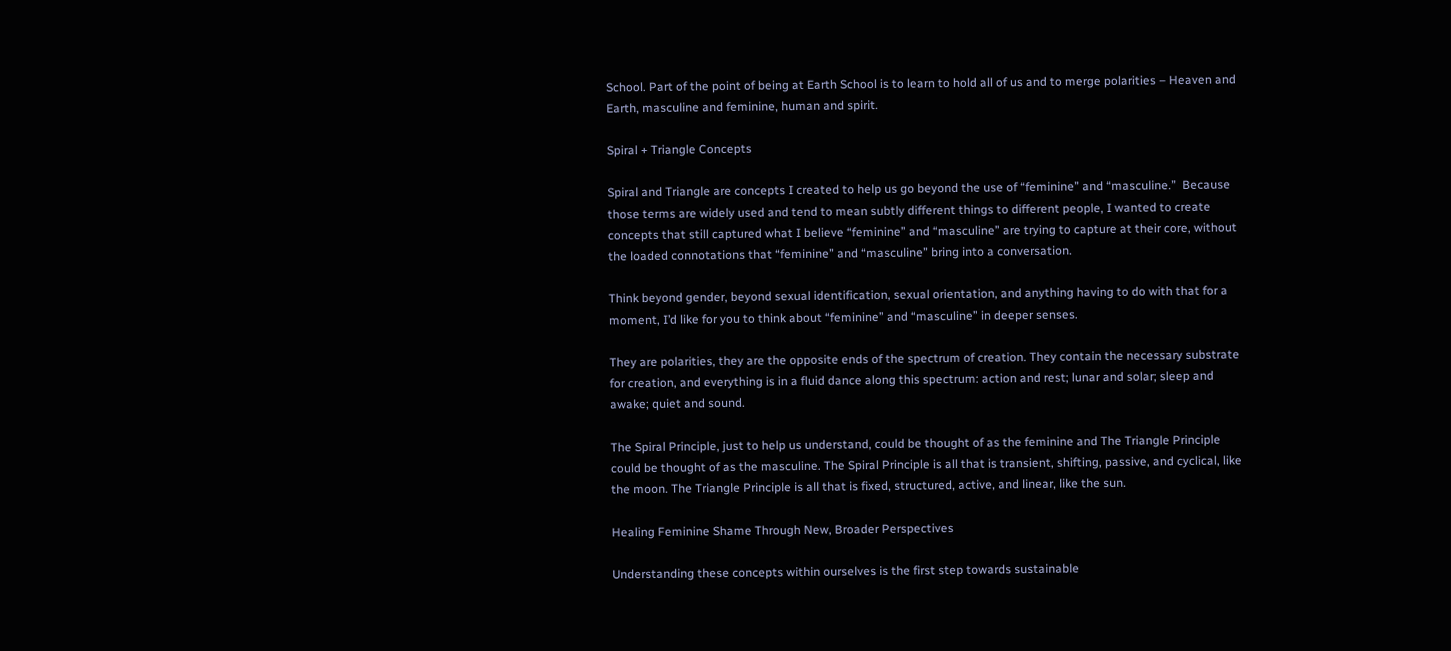School. Part of the point of being at Earth School is to learn to hold all of us and to merge polarities – Heaven and Earth, masculine and feminine, human and spirit.

Spiral + Triangle Concepts

Spiral and Triangle are concepts I created to help us go beyond the use of “feminine” and “masculine.”  Because those terms are widely used and tend to mean subtly different things to different people, I wanted to create concepts that still captured what I believe “feminine” and “masculine” are trying to capture at their core, without the loaded connotations that “feminine” and “masculine” bring into a conversation.

Think beyond gender, beyond sexual identification, sexual orientation, and anything having to do with that for a moment, I’d like for you to think about “feminine” and “masculine” in deeper senses.

They are polarities, they are the opposite ends of the spectrum of creation. They contain the necessary substrate for creation, and everything is in a fluid dance along this spectrum: action and rest; lunar and solar; sleep and awake; quiet and sound.

The Spiral Principle, just to help us understand, could be thought of as the feminine and The Triangle Principle could be thought of as the masculine. The Spiral Principle is all that is transient, shifting, passive, and cyclical, like the moon. The Triangle Principle is all that is fixed, structured, active, and linear, like the sun.

Healing Feminine Shame Through New, Broader Perspectives

Understanding these concepts within ourselves is the first step towards sustainable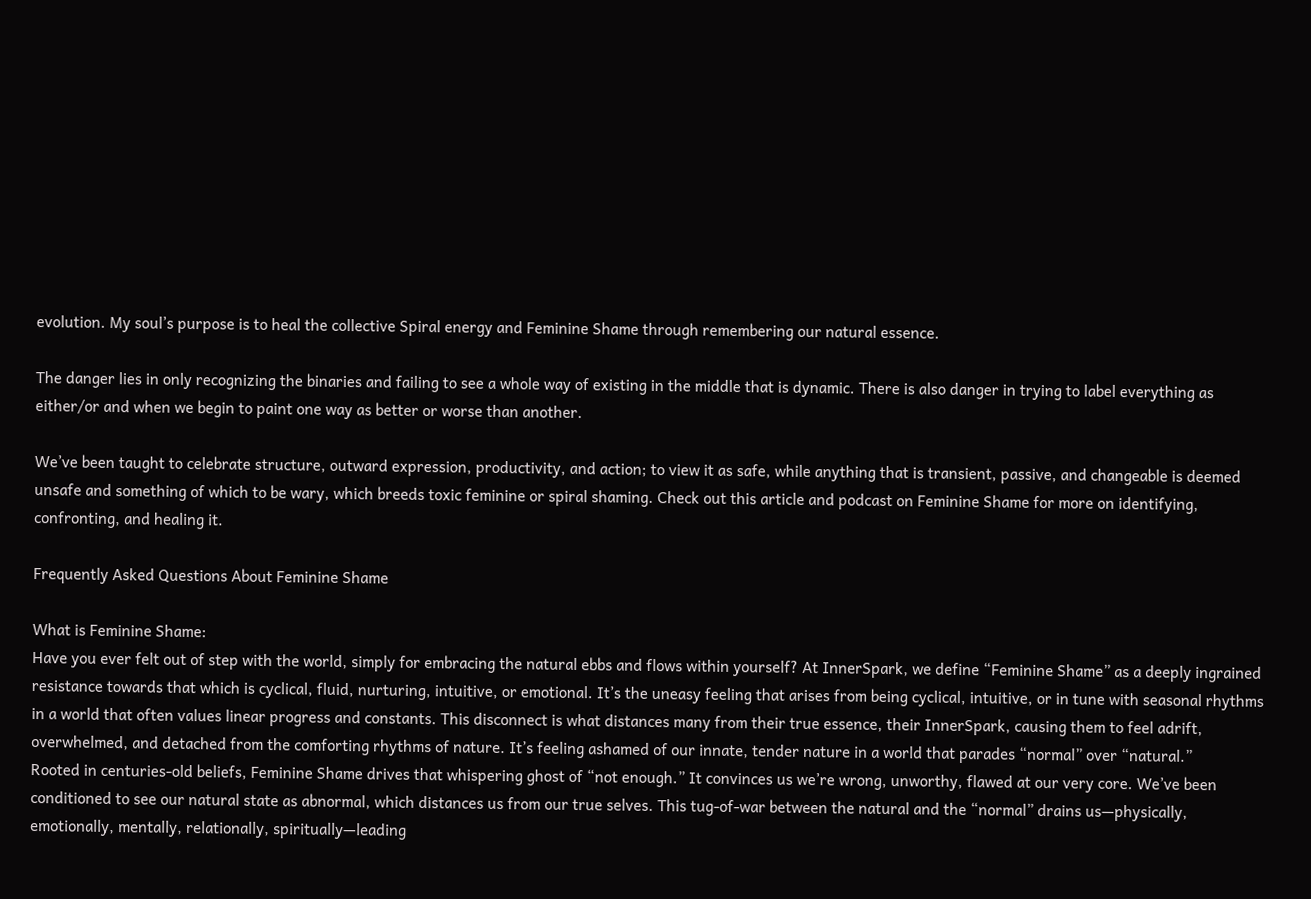evolution. My soul’s purpose is to heal the collective Spiral energy and Feminine Shame through remembering our natural essence.

The danger lies in only recognizing the binaries and failing to see a whole way of existing in the middle that is dynamic. There is also danger in trying to label everything as either/or and when we begin to paint one way as better or worse than another.

We’ve been taught to celebrate structure, outward expression, productivity, and action; to view it as safe, while anything that is transient, passive, and changeable is deemed unsafe and something of which to be wary, which breeds toxic feminine or spiral shaming. Check out this article and podcast on Feminine Shame for more on identifying, confronting, and healing it.

Frequently Asked Questions About Feminine Shame

What is Feminine Shame:
Have you ever felt out of step with the world, simply for embracing the natural ebbs and flows within yourself? At InnerSpark, we define “Feminine Shame” as a deeply ingrained resistance towards that which is cyclical, fluid, nurturing, intuitive, or emotional. It’s the uneasy feeling that arises from being cyclical, intuitive, or in tune with seasonal rhythms in a world that often values linear progress and constants. This disconnect is what distances many from their true essence, their InnerSpark, causing them to feel adrift, overwhelmed, and detached from the comforting rhythms of nature. It’s feeling ashamed of our innate, tender nature in a world that parades “normal” over “natural.”
Rooted in centuries-old beliefs, Feminine Shame drives that whispering ghost of “not enough.” It convinces us we’re wrong, unworthy, flawed at our very core. We’ve been conditioned to see our natural state as abnormal, which distances us from our true selves. This tug-of-war between the natural and the “normal” drains us—physically, emotionally, mentally, relationally, spiritually—leading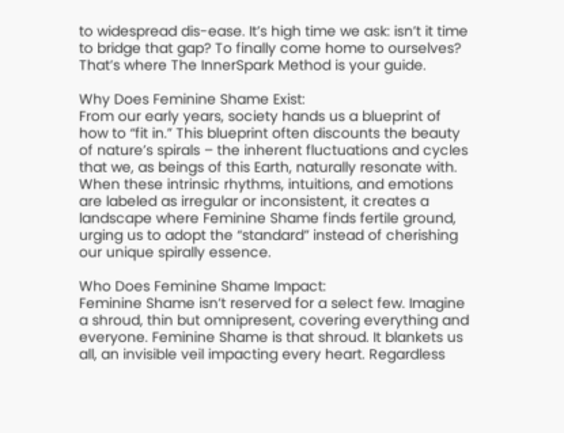to widespread dis-ease. It’s high time we ask: isn’t it time to bridge that gap? To finally come home to ourselves? That’s where The InnerSpark Method is your guide.

Why Does Feminine Shame Exist:
From our early years, society hands us a blueprint of how to “fit in.” This blueprint often discounts the beauty of nature’s spirals – the inherent fluctuations and cycles that we, as beings of this Earth, naturally resonate with. When these intrinsic rhythms, intuitions, and emotions are labeled as irregular or inconsistent, it creates a landscape where Feminine Shame finds fertile ground, urging us to adopt the “standard” instead of cherishing our unique spirally essence.

Who Does Feminine Shame Impact:
Feminine Shame isn’t reserved for a select few. Imagine a shroud, thin but omnipresent, covering everything and everyone. Feminine Shame is that shroud. It blankets us all, an invisible veil impacting every heart. Regardless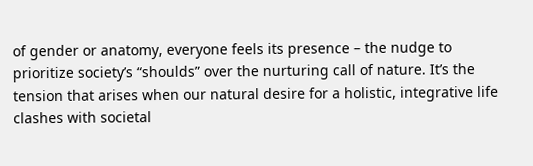of gender or anatomy, everyone feels its presence – the nudge to prioritize society’s “shoulds” over the nurturing call of nature. It’s the tension that arises when our natural desire for a holistic, integrative life clashes with societal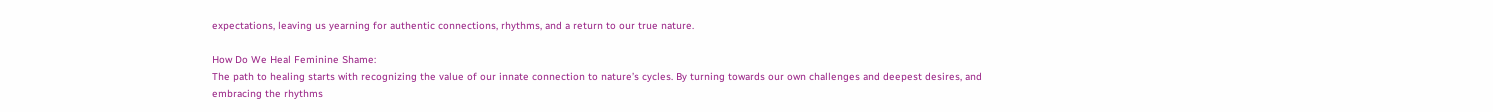expectations, leaving us yearning for authentic connections, rhythms, and a return to our true nature.

How Do We Heal Feminine Shame:
The path to healing starts with recognizing the value of our innate connection to nature’s cycles. By turning towards our own challenges and deepest desires, and embracing the rhythms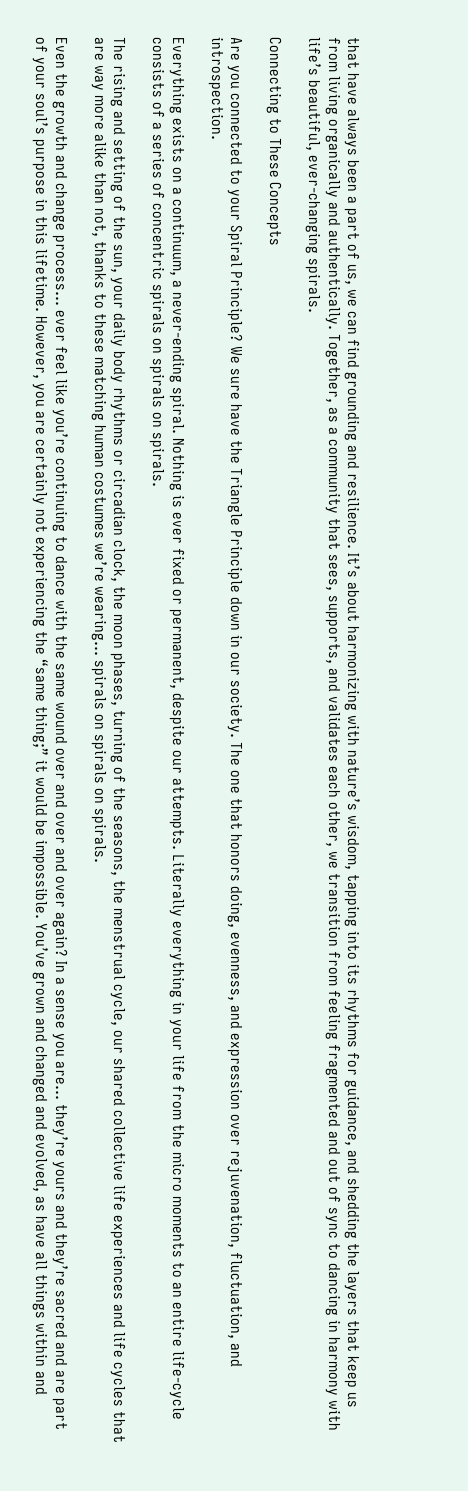that have always been a part of us, we can find grounding and resilience. It’s about harmonizing with nature’s wisdom, tapping into its rhythms for guidance, and shedding the layers that keep us from living organically and authentically. Together, as a community that sees, supports, and validates each other, we transition from feeling fragmented and out of sync to dancing in harmony with life’s beautiful, ever-changing spirals.

Connecting to These Concepts

Are you connected to your Spiral Principle? We sure have the Triangle Principle down in our society. The one that honors doing, evenness, and expression over rejuvenation, fluctuation, and introspection.

Everything exists on a continuum, a never-ending spiral. Nothing is ever fixed or permanent, despite our attempts. Literally everything in your life from the micro moments to an entire life-cycle consists of a series of concentric spirals on spirals on spirals.

The rising and setting of the sun, your daily body rhythms or circadian clock, the moon phases, turning of the seasons, the menstrual cycle, our shared collective life experiences and life cycles that are way more alike than not, thanks to these matching human costumes we’re wearing… spirals on spirals on spirals.

Even the growth and change process… ever feel like you’re continuing to dance with the same wound over and over and over again? In a sense you are… they’re yours and they’re sacred and are part of your soul’s purpose in this lifetime. However, you are certainly not experiencing the “same thing;” it would be impossible. You’ve grown and changed and evolved, as have all things within and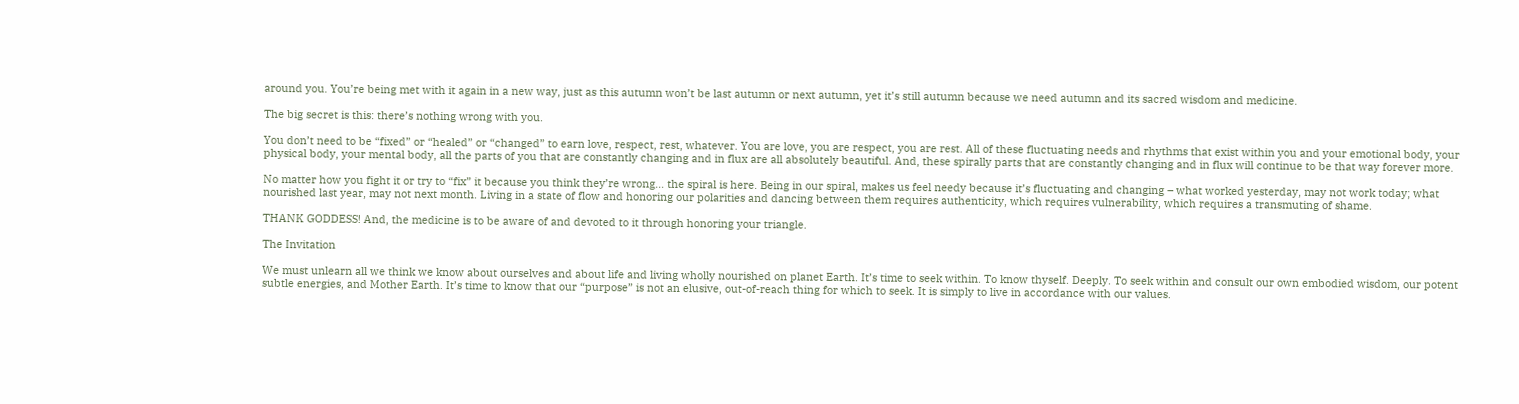around you. You’re being met with it again in a new way, just as this autumn won’t be last autumn or next autumn, yet it’s still autumn because we need autumn and its sacred wisdom and medicine.

The big secret is this: there’s nothing wrong with you.

You don’t need to be “fixed” or “healed” or “changed” to earn love, respect, rest, whatever. You are love, you are respect, you are rest. All of these fluctuating needs and rhythms that exist within you and your emotional body, your physical body, your mental body, all the parts of you that are constantly changing and in flux are all absolutely beautiful. And, these spirally parts that are constantly changing and in flux will continue to be that way forever more.

No matter how you fight it or try to “fix” it because you think they’re wrong… the spiral is here. Being in our spiral, makes us feel needy because it’s fluctuating and changing – what worked yesterday, may not work today; what nourished last year, may not next month. Living in a state of flow and honoring our polarities and dancing between them requires authenticity, which requires vulnerability, which requires a transmuting of shame.

THANK GODDESS! And, the medicine is to be aware of and devoted to it through honoring your triangle.

The Invitation

We must unlearn all we think we know about ourselves and about life and living wholly nourished on planet Earth. It’s time to seek within. To know thyself. Deeply. To seek within and consult our own embodied wisdom, our potent subtle energies, and Mother Earth. It’s time to know that our “purpose” is not an elusive, out-of-reach thing for which to seek. It is simply to live in accordance with our values.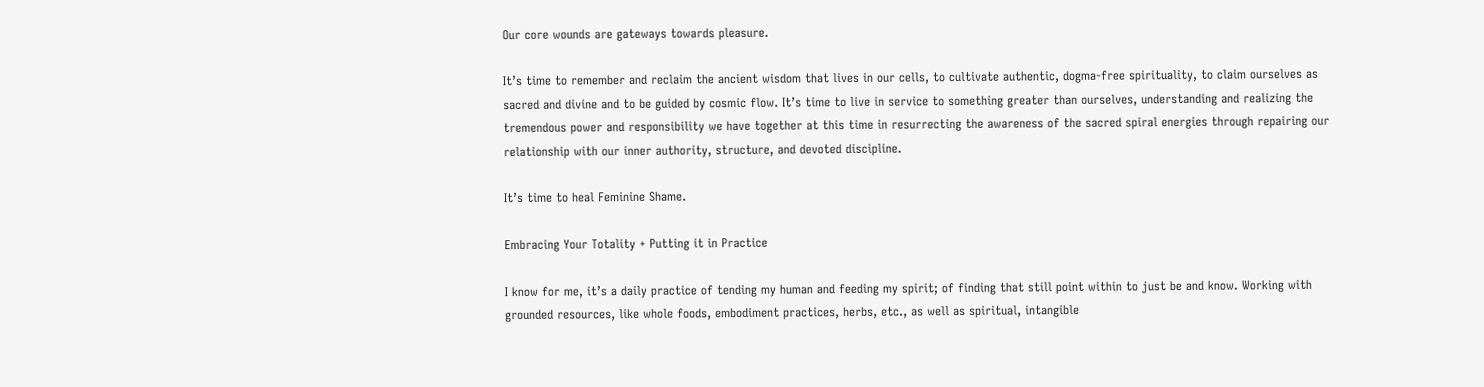Our core wounds are gateways towards pleasure.

It’s time to remember and reclaim the ancient wisdom that lives in our cells, to cultivate authentic, dogma-free spirituality, to claim ourselves as sacred and divine and to be guided by cosmic flow. It’s time to live in service to something greater than ourselves, understanding and realizing the tremendous power and responsibility we have together at this time in resurrecting the awareness of the sacred spiral energies through repairing our relationship with our inner authority, structure, and devoted discipline.

It’s time to heal Feminine Shame.

Embracing Your Totality + Putting it in Practice

I know for me, it’s a daily practice of tending my human and feeding my spirit; of finding that still point within to just be and know. Working with grounded resources, like whole foods, embodiment practices, herbs, etc., as well as spiritual, intangible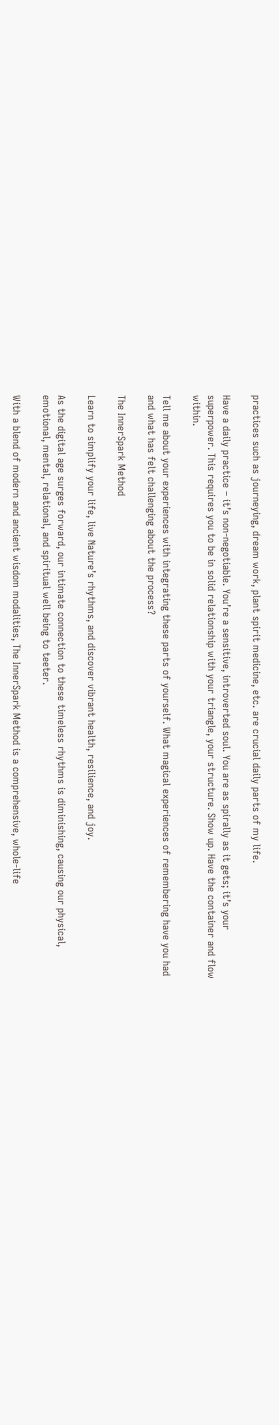practices such as journeying, dream work, plant spirit medicine, etc. are crucial daily parts of my life.

Have a daily practice – it’s non-negotiable. You’re a sensitive, introverted soul. You are as spirally as it gets; it’s your superpower. This requires you to be in solid relationship with your triangle, your structure. Show up. Have the container and flow within.

Tell me about your experiences with integrating these parts of yourself. What magical experiences of remembering have you had and what has felt challenging about the process?

The InnerSpark Method

Learn to simplify your life, live Nature’s rhythms, and discover vibrant health, resilience, and joy.

As the digital age surges forward, our intimate connection to these timeless rhythms is diminishing, causing our physical, emotional, mental, relational, and spiritual well being to teeter.

With a blend of modern and ancient wisdom modalities, The InnerSpark Method is a comprehensive, whole-life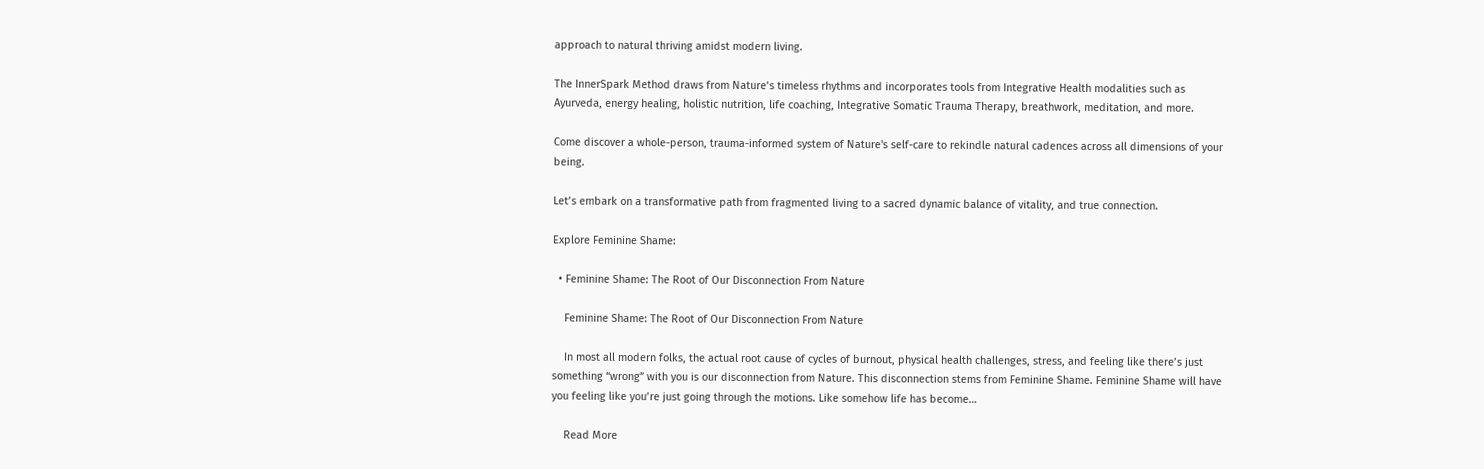approach to natural thriving amidst modern living.

The InnerSpark Method draws from Nature’s timeless rhythms and incorporates tools from Integrative Health modalities such as Ayurveda, energy healing, holistic nutrition, life coaching, Integrative Somatic Trauma Therapy, breathwork, meditation, and more.

Come discover a whole-person, trauma-informed system of Nature's self-care to rekindle natural cadences across all dimensions of your being.

Let’s embark on a transformative path from fragmented living to a sacred dynamic balance of vitality, and true connection.

Explore Feminine Shame:

  • Feminine Shame: The Root of Our Disconnection From Nature

    Feminine Shame: The Root of Our Disconnection From Nature

    In most all modern folks, the actual root cause of cycles of burnout, physical health challenges, stress, and feeling like there’s just something “wrong” with you is our disconnection from Nature. This disconnection stems from Feminine Shame. Feminine Shame will have you feeling like you’re just going through the motions. Like somehow life has become…

    Read More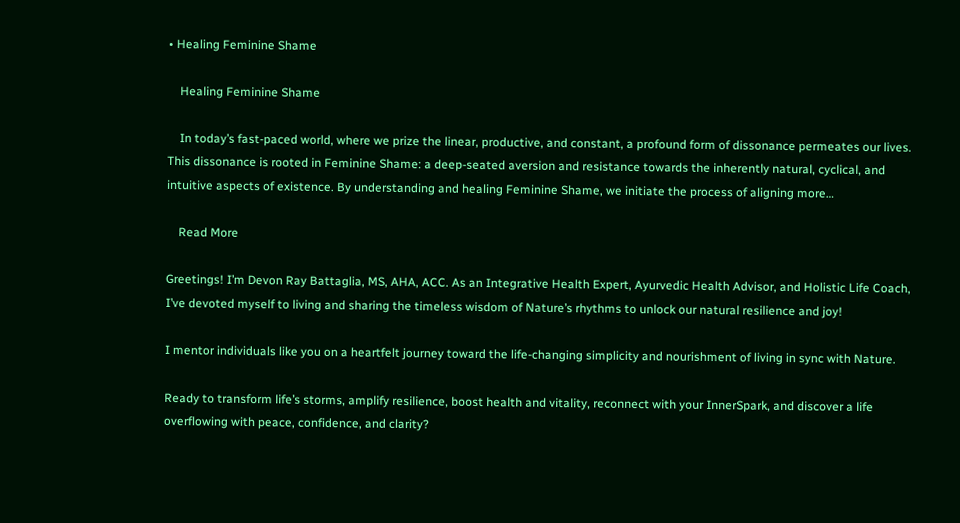• Healing Feminine Shame

    Healing Feminine Shame

    In today’s fast-paced world, where we prize the linear, productive, and constant, a profound form of dissonance permeates our lives. This dissonance is rooted in Feminine Shame: a deep-seated aversion and resistance towards the inherently natural, cyclical, and intuitive aspects of existence. By understanding and healing Feminine Shame, we initiate the process of aligning more…

    Read More

Greetings! I’m Devon Ray Battaglia, MS, AHA, ACC. As an Integrative Health Expert, Ayurvedic Health Advisor, and Holistic Life Coach, I’ve devoted myself to living and sharing the timeless wisdom of Nature’s rhythms to unlock our natural resilience and joy!

I mentor individuals like you on a heartfelt journey toward the life-changing simplicity and nourishment of living in sync with Nature.

Ready to transform life’s storms, amplify resilience, boost health and vitality, reconnect with your InnerSpark, and discover a life overflowing with peace, confidence, and clarity?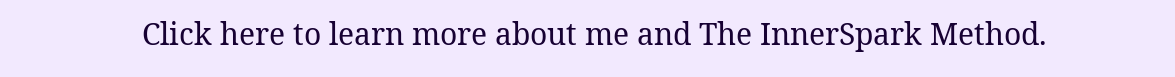Click here to learn more about me and The InnerSpark Method.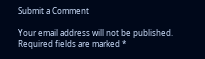Submit a Comment

Your email address will not be published. Required fields are marked *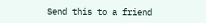Send this to a friend